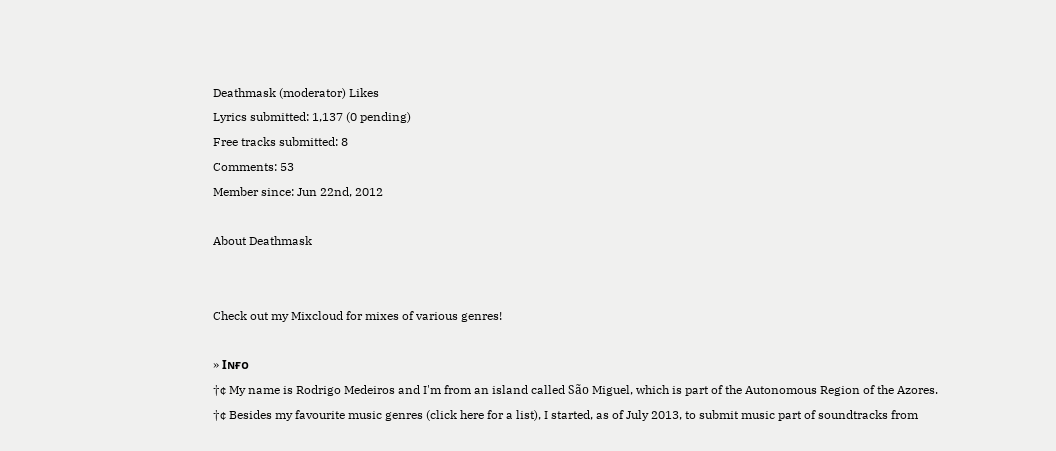Deathmask (moderator) Likes
Lyrics submitted: 1,137 (0 pending)
Free tracks submitted: 8
Comments: 53
Member since: Jun 22nd, 2012

About Deathmask


Check out my Mixcloud for mixes of various genres!

» Iɴғᴏ
†¢ My name is Rodrigo Medeiros and I'm from an island called São Miguel, which is part of the Autonomous Region of the Azores.
†¢ Besides my favourite music genres (click here for a list), I started, as of July 2013, to submit music part of soundtracks from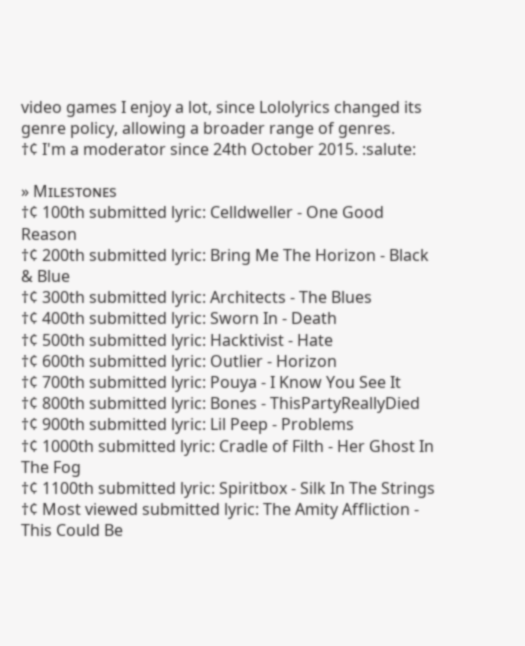video games I enjoy a lot, since Lololyrics changed its genre policy, allowing a broader range of genres.
†¢ I'm a moderator since 24th October 2015. :salute:

» Mɪʟᴇsᴛᴏɴᴇs
†¢ 100th submitted lyric: Celldweller - One Good Reason
†¢ 200th submitted lyric: Bring Me The Horizon - Black & Blue
†¢ 300th submitted lyric: Architects - The Blues
†¢ 400th submitted lyric: Sworn In - Death
†¢ 500th submitted lyric: Hacktivist - Hate
†¢ 600th submitted lyric: Outlier - Horizon
†¢ 700th submitted lyric: Pouya - I Know You See It
†¢ 800th submitted lyric: Bones - ThisPartyReallyDied
†¢ 900th submitted lyric: Lil Peep - Problems
†¢ 1000th submitted lyric: Cradle of Filth - Her Ghost In The Fog
†¢ 1100th submitted lyric: Spiritbox - Silk In The Strings
†¢ Most viewed submitted lyric: The Amity Affliction - This Could Be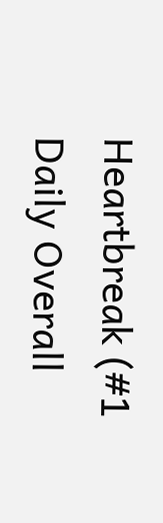Heartbreak (#1 Daily Overall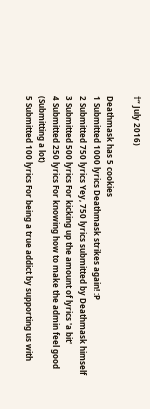†“ July 2016)

Deathmask has 5 cookies
1 Submitted 1000 lyrics Deathmask strikes again! :P
2 Submitted 750 lyrics Yey, 750 lyrics submitted by Deathmask himself
3 Submitted 500 lyrics For kicking up the amount of lyrics 'a bit'
4 Submitted 250 lyrics For knowing how to make the admin feel good (Submitting a lot)
5 Submitted 100 lyrics For being a true addict by supporting us with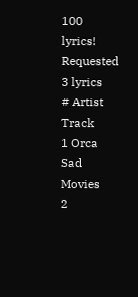100 lyrics!
Requested 3 lyrics
# Artist Track
1 Orca Sad Movies
2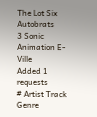The Lot Six Autobrats
3 Sonic Animation E-Ville
Added 1 requests
# Artist Track Genre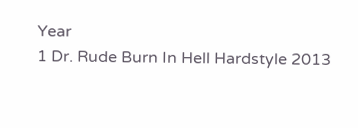Year
1 Dr. Rude Burn In Hell Hardstyle 2013